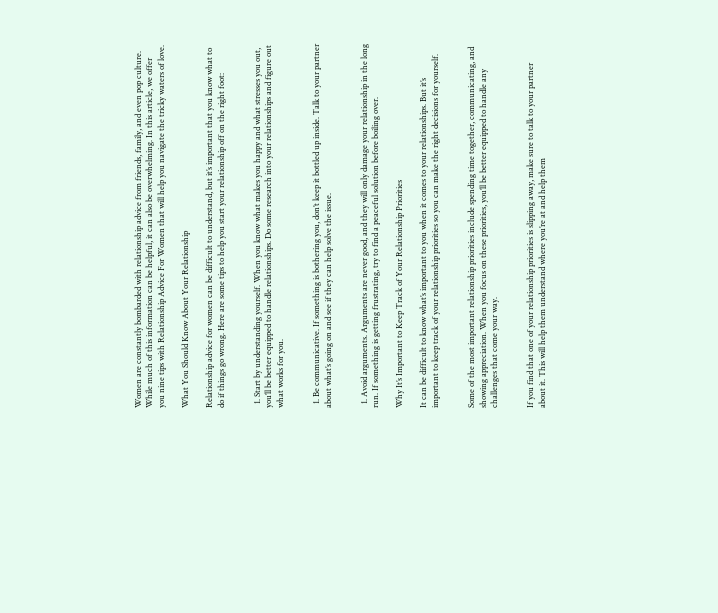Women are constantly bombarded with relationship advice from friends, family, and even pop culture. While much of this information can be helpful, it can also be overwhelming. In this article, we offer you nine tips with Relationship Advice For Women that will help you navigate the tricky waters of love.

What You Should Know About Your Relationship

Relationship advice for women can be difficult to understand, but it’s important that you know what to do if things go wrong. Here are some tips to help you start your relationship off on the right foot:


  1. Start by understanding yourself. When you know what makes you happy and what stresses you out, you’ll be better equipped to handle relationships. Do some research into your relationships and figure out what works for you.


  1. Be communicative. If something is bothering you, don’t keep it bottled up inside. Talk to your partner about what’s going on and see if they can help solve the issue.


  1. Avoid arguments. Arguments are never good, and they will only damage your relationship in the long run. If something is getting frustrating, try to find a peaceful solution before boiling over.

Why It’s Important to Keep Track of Your Relationship Priorities

It can be difficult to know what’s important to you when it comes to your relationships. But it’s important to keep track of your relationship priorities so you can make the right decisions for yourself.


Some of the most important relationship priorities include spending time together, communicating, and showing appreciation. When you focus on these priorities, you’ll be better equipped to handle any challenges that come your way.


If you find that one of your relationship priorities is slipping away, make sure to talk to your partner about it. This will help them understand where you’re at and help them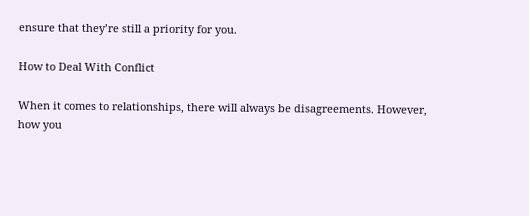ensure that they’re still a priority for you.

How to Deal With Conflict

When it comes to relationships, there will always be disagreements. However, how you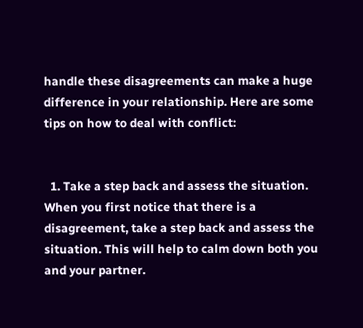handle these disagreements can make a huge difference in your relationship. Here are some tips on how to deal with conflict:


  1. Take a step back and assess the situation. When you first notice that there is a disagreement, take a step back and assess the situation. This will help to calm down both you and your partner.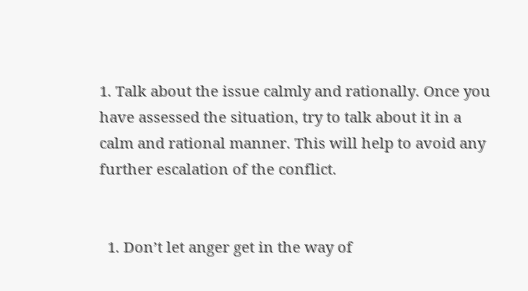1. Talk about the issue calmly and rationally. Once you have assessed the situation, try to talk about it in a calm and rational manner. This will help to avoid any further escalation of the conflict.


  1. Don’t let anger get in the way of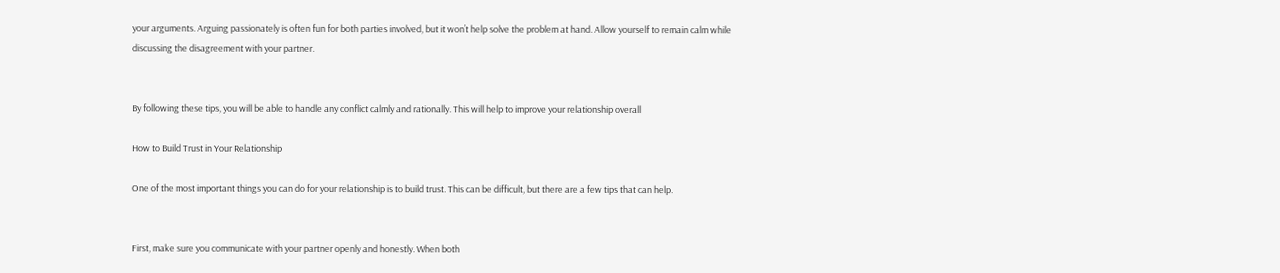your arguments. Arguing passionately is often fun for both parties involved, but it won’t help solve the problem at hand. Allow yourself to remain calm while discussing the disagreement with your partner.


By following these tips, you will be able to handle any conflict calmly and rationally. This will help to improve your relationship overall

How to Build Trust in Your Relationship

One of the most important things you can do for your relationship is to build trust. This can be difficult, but there are a few tips that can help.


First, make sure you communicate with your partner openly and honestly. When both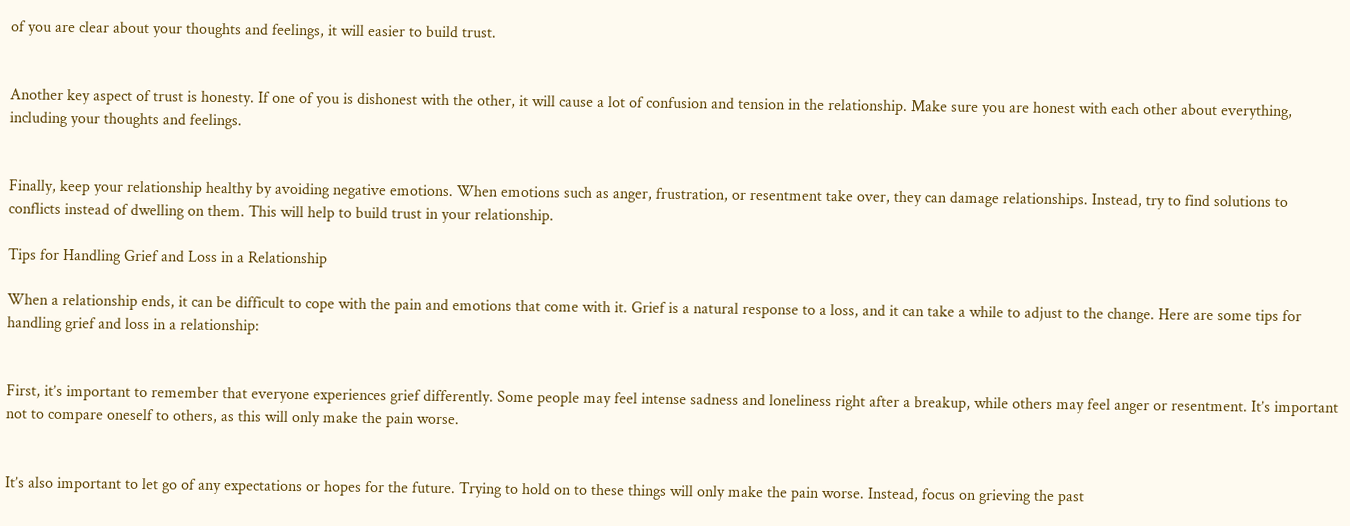of you are clear about your thoughts and feelings, it will easier to build trust.


Another key aspect of trust is honesty. If one of you is dishonest with the other, it will cause a lot of confusion and tension in the relationship. Make sure you are honest with each other about everything, including your thoughts and feelings.


Finally, keep your relationship healthy by avoiding negative emotions. When emotions such as anger, frustration, or resentment take over, they can damage relationships. Instead, try to find solutions to conflicts instead of dwelling on them. This will help to build trust in your relationship.

Tips for Handling Grief and Loss in a Relationship

When a relationship ends, it can be difficult to cope with the pain and emotions that come with it. Grief is a natural response to a loss, and it can take a while to adjust to the change. Here are some tips for handling grief and loss in a relationship:


First, it’s important to remember that everyone experiences grief differently. Some people may feel intense sadness and loneliness right after a breakup, while others may feel anger or resentment. It’s important not to compare oneself to others, as this will only make the pain worse.


It’s also important to let go of any expectations or hopes for the future. Trying to hold on to these things will only make the pain worse. Instead, focus on grieving the past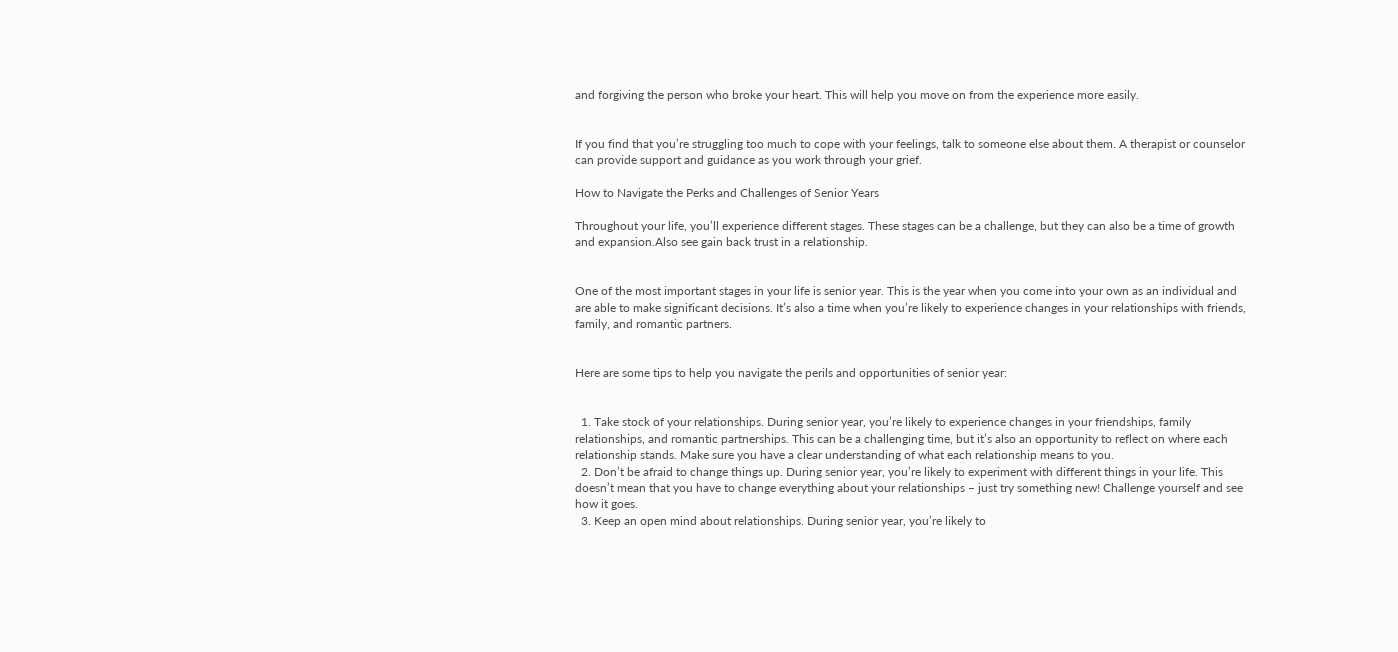and forgiving the person who broke your heart. This will help you move on from the experience more easily.


If you find that you’re struggling too much to cope with your feelings, talk to someone else about them. A therapist or counselor can provide support and guidance as you work through your grief.

How to Navigate the Perks and Challenges of Senior Years

Throughout your life, you’ll experience different stages. These stages can be a challenge, but they can also be a time of growth and expansion.Also see gain back trust in a relationship.


One of the most important stages in your life is senior year. This is the year when you come into your own as an individual and are able to make significant decisions. It’s also a time when you’re likely to experience changes in your relationships with friends, family, and romantic partners.


Here are some tips to help you navigate the perils and opportunities of senior year:


  1. Take stock of your relationships. During senior year, you’re likely to experience changes in your friendships, family relationships, and romantic partnerships. This can be a challenging time, but it’s also an opportunity to reflect on where each relationship stands. Make sure you have a clear understanding of what each relationship means to you.
  2. Don’t be afraid to change things up. During senior year, you’re likely to experiment with different things in your life. This doesn’t mean that you have to change everything about your relationships – just try something new! Challenge yourself and see how it goes.
  3. Keep an open mind about relationships. During senior year, you’re likely to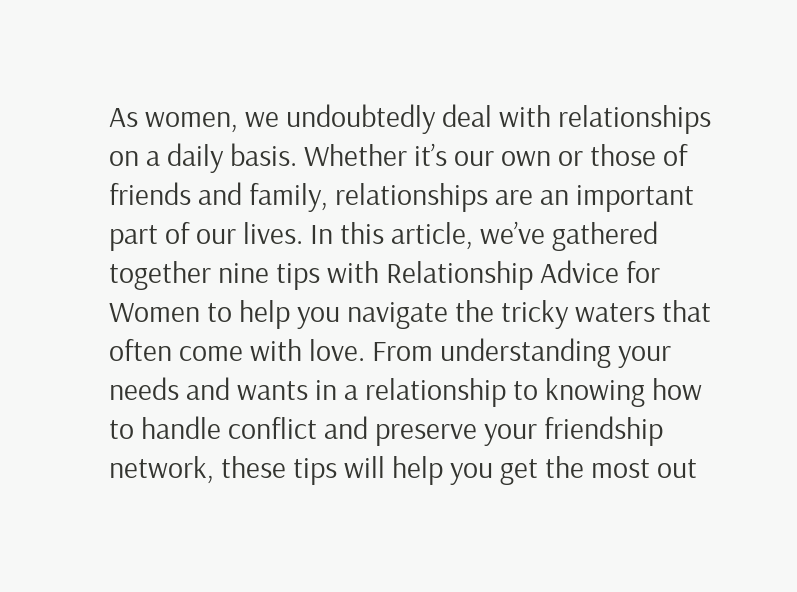As women, we undoubtedly deal with relationships on a daily basis. Whether it’s our own or those of friends and family, relationships are an important part of our lives. In this article, we’ve gathered together nine tips with Relationship Advice for Women to help you navigate the tricky waters that often come with love. From understanding your needs and wants in a relationship to knowing how to handle conflict and preserve your friendship network, these tips will help you get the most out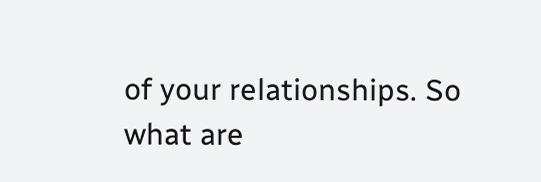of your relationships. So what are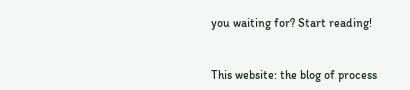you waiting for? Start reading!


This website: the blog of process